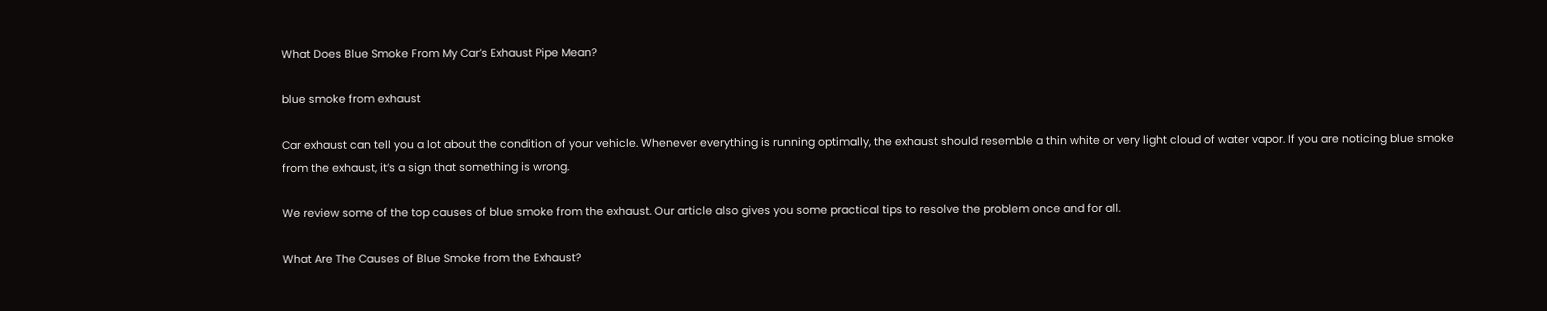What Does Blue Smoke From My Car’s Exhaust Pipe Mean?

blue smoke from exhaust

Car exhaust can tell you a lot about the condition of your vehicle. Whenever everything is running optimally, the exhaust should resemble a thin white or very light cloud of water vapor. If you are noticing blue smoke from the exhaust, it’s a sign that something is wrong.

We review some of the top causes of blue smoke from the exhaust. Our article also gives you some practical tips to resolve the problem once and for all.

What Are The Causes of Blue Smoke from the Exhaust?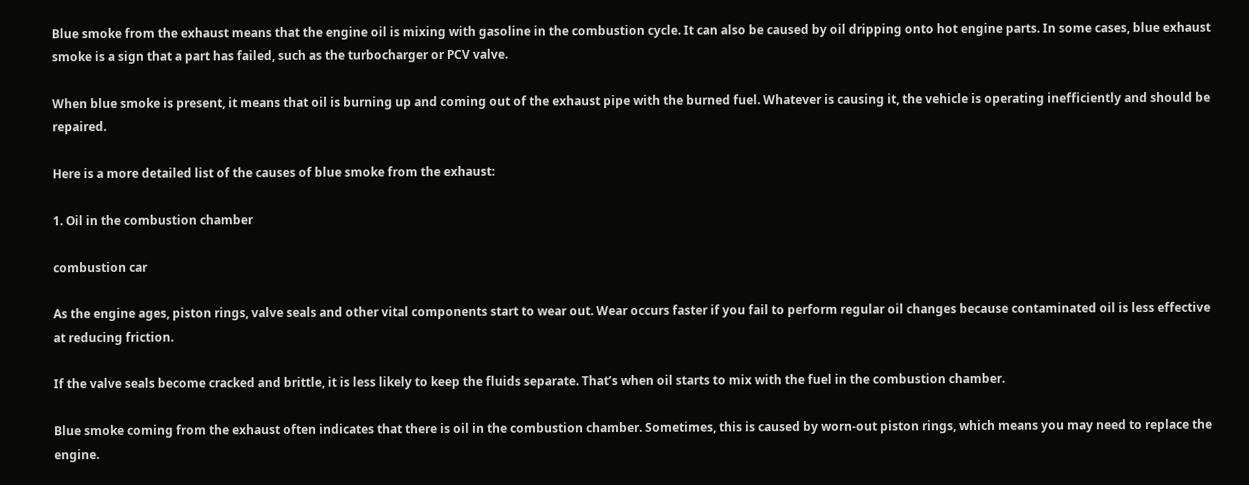Blue smoke from the exhaust means that the engine oil is mixing with gasoline in the combustion cycle. It can also be caused by oil dripping onto hot engine parts. In some cases, blue exhaust smoke is a sign that a part has failed, such as the turbocharger or PCV valve.

When blue smoke is present, it means that oil is burning up and coming out of the exhaust pipe with the burned fuel. Whatever is causing it, the vehicle is operating inefficiently and should be repaired.

Here is a more detailed list of the causes of blue smoke from the exhaust:

1. Oil in the combustion chamber

combustion car

As the engine ages, piston rings, valve seals and other vital components start to wear out. Wear occurs faster if you fail to perform regular oil changes because contaminated oil is less effective at reducing friction.

If the valve seals become cracked and brittle, it is less likely to keep the fluids separate. That’s when oil starts to mix with the fuel in the combustion chamber.

Blue smoke coming from the exhaust often indicates that there is oil in the combustion chamber. Sometimes, this is caused by worn-out piston rings, which means you may need to replace the engine.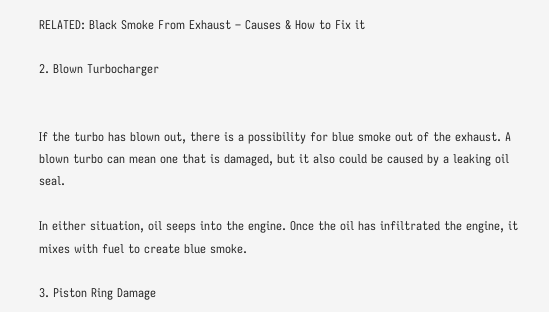RELATED: Black Smoke From Exhaust – Causes & How to Fix it

2. Blown Turbocharger


If the turbo has blown out, there is a possibility for blue smoke out of the exhaust. A blown turbo can mean one that is damaged, but it also could be caused by a leaking oil seal.

In either situation, oil seeps into the engine. Once the oil has infiltrated the engine, it mixes with fuel to create blue smoke.

3. Piston Ring Damage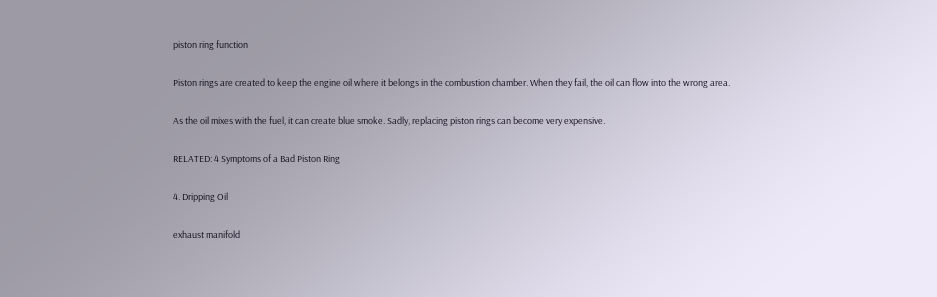piston ring function

Piston rings are created to keep the engine oil where it belongs in the combustion chamber. When they fail, the oil can flow into the wrong area.

As the oil mixes with the fuel, it can create blue smoke. Sadly, replacing piston rings can become very expensive.

RELATED: 4 Symptoms of a Bad Piston Ring

4. Dripping Oil

exhaust manifold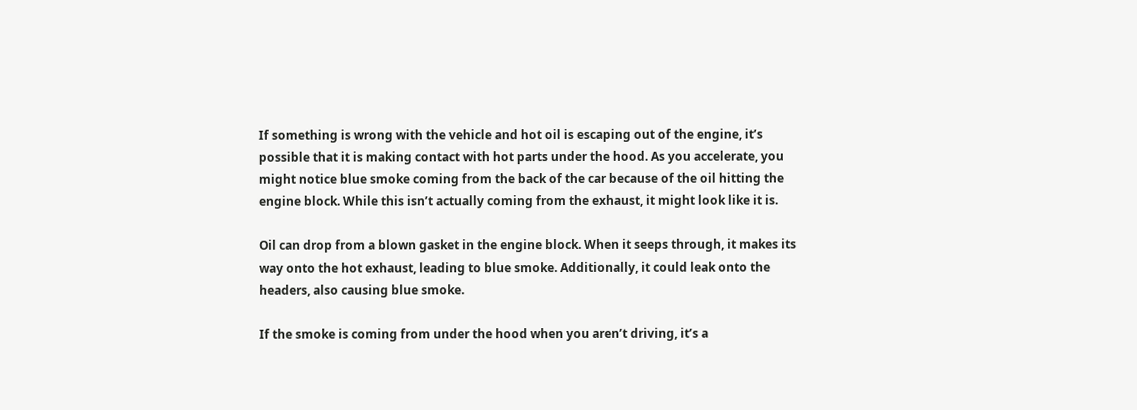If something is wrong with the vehicle and hot oil is escaping out of the engine, it’s possible that it is making contact with hot parts under the hood. As you accelerate, you might notice blue smoke coming from the back of the car because of the oil hitting the engine block. While this isn’t actually coming from the exhaust, it might look like it is.

Oil can drop from a blown gasket in the engine block. When it seeps through, it makes its way onto the hot exhaust, leading to blue smoke. Additionally, it could leak onto the headers, also causing blue smoke.

If the smoke is coming from under the hood when you aren’t driving, it’s a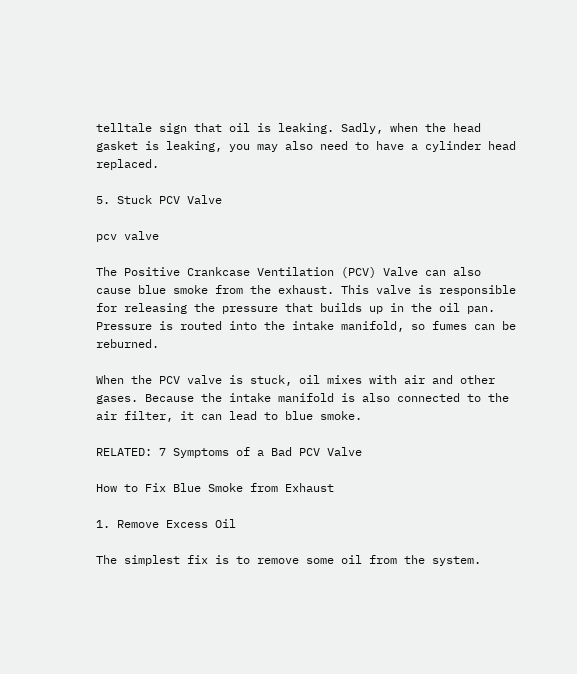telltale sign that oil is leaking. Sadly, when the head gasket is leaking, you may also need to have a cylinder head replaced.

5. Stuck PCV Valve

pcv valve

The Positive Crankcase Ventilation (PCV) Valve can also cause blue smoke from the exhaust. This valve is responsible for releasing the pressure that builds up in the oil pan. Pressure is routed into the intake manifold, so fumes can be reburned.

When the PCV valve is stuck, oil mixes with air and other gases. Because the intake manifold is also connected to the air filter, it can lead to blue smoke.

RELATED: 7 Symptoms of a Bad PCV Valve

How to Fix Blue Smoke from Exhaust

1. Remove Excess Oil

The simplest fix is to remove some oil from the system.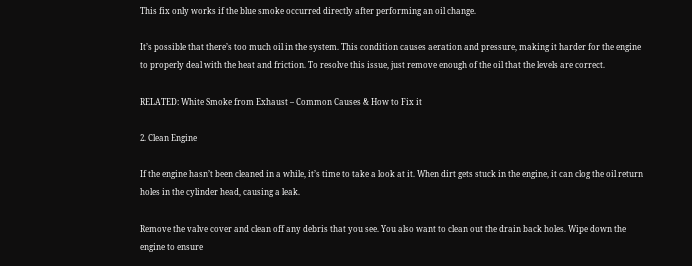This fix only works if the blue smoke occurred directly after performing an oil change.

It’s possible that there’s too much oil in the system. This condition causes aeration and pressure, making it harder for the engine to properly deal with the heat and friction. To resolve this issue, just remove enough of the oil that the levels are correct.

RELATED: White Smoke from Exhaust – Common Causes & How to Fix it

2. Clean Engine

If the engine hasn’t been cleaned in a while, it’s time to take a look at it. When dirt gets stuck in the engine, it can clog the oil return holes in the cylinder head, causing a leak.

Remove the valve cover and clean off any debris that you see. You also want to clean out the drain back holes. Wipe down the engine to ensure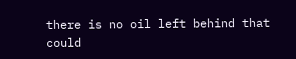there is no oil left behind that could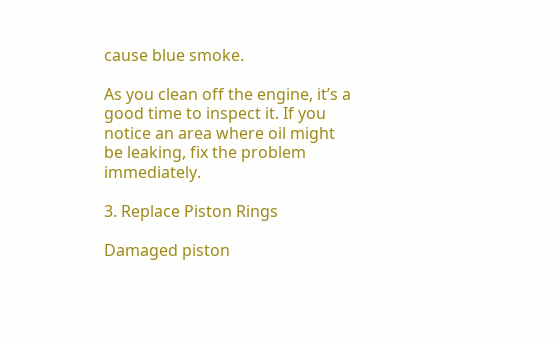cause blue smoke.

As you clean off the engine, it’s a good time to inspect it. If you notice an area where oil might be leaking, fix the problem immediately.

3. Replace Piston Rings

Damaged piston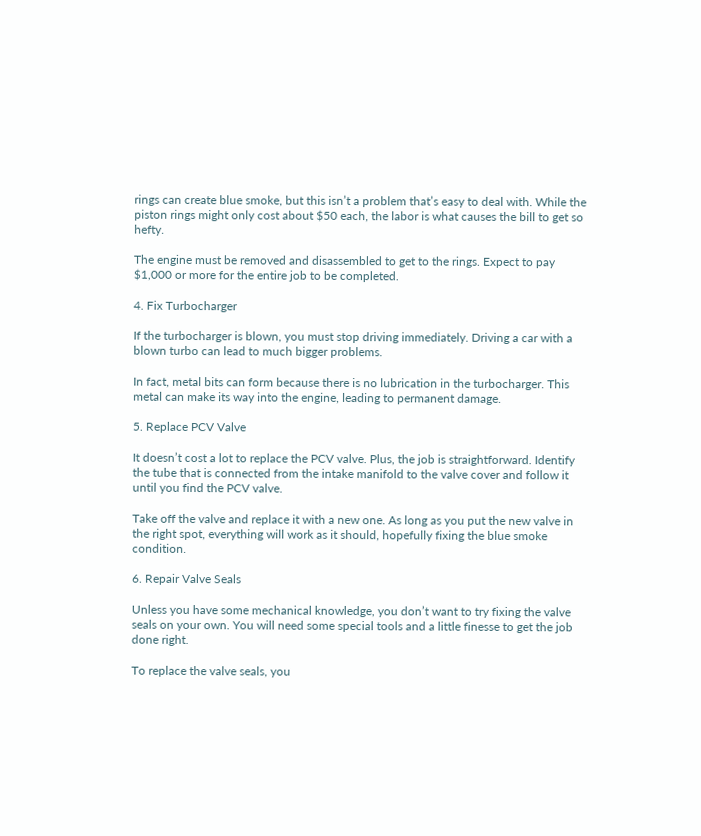rings can create blue smoke, but this isn’t a problem that’s easy to deal with. While the piston rings might only cost about $50 each, the labor is what causes the bill to get so hefty.

The engine must be removed and disassembled to get to the rings. Expect to pay $1,000 or more for the entire job to be completed.

4. Fix Turbocharger

If the turbocharger is blown, you must stop driving immediately. Driving a car with a blown turbo can lead to much bigger problems.

In fact, metal bits can form because there is no lubrication in the turbocharger. This metal can make its way into the engine, leading to permanent damage.

5. Replace PCV Valve

It doesn’t cost a lot to replace the PCV valve. Plus, the job is straightforward. Identify the tube that is connected from the intake manifold to the valve cover and follow it until you find the PCV valve.

Take off the valve and replace it with a new one. As long as you put the new valve in the right spot, everything will work as it should, hopefully fixing the blue smoke condition.

6. Repair Valve Seals

Unless you have some mechanical knowledge, you don’t want to try fixing the valve seals on your own. You will need some special tools and a little finesse to get the job done right.

To replace the valve seals, you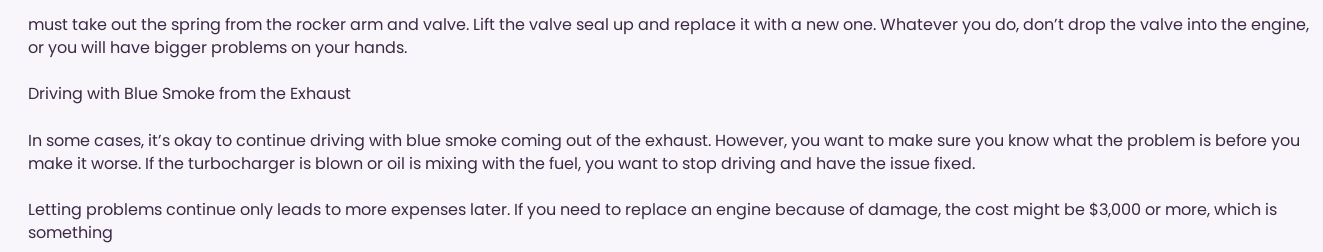must take out the spring from the rocker arm and valve. Lift the valve seal up and replace it with a new one. Whatever you do, don’t drop the valve into the engine, or you will have bigger problems on your hands.

Driving with Blue Smoke from the Exhaust

In some cases, it’s okay to continue driving with blue smoke coming out of the exhaust. However, you want to make sure you know what the problem is before you make it worse. If the turbocharger is blown or oil is mixing with the fuel, you want to stop driving and have the issue fixed.

Letting problems continue only leads to more expenses later. If you need to replace an engine because of damage, the cost might be $3,000 or more, which is something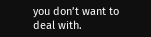you don’t want to deal with.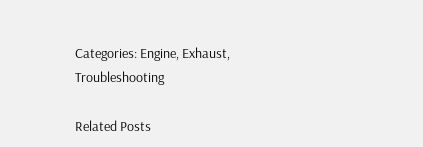Categories: Engine, Exhaust, Troubleshooting

Related Posts